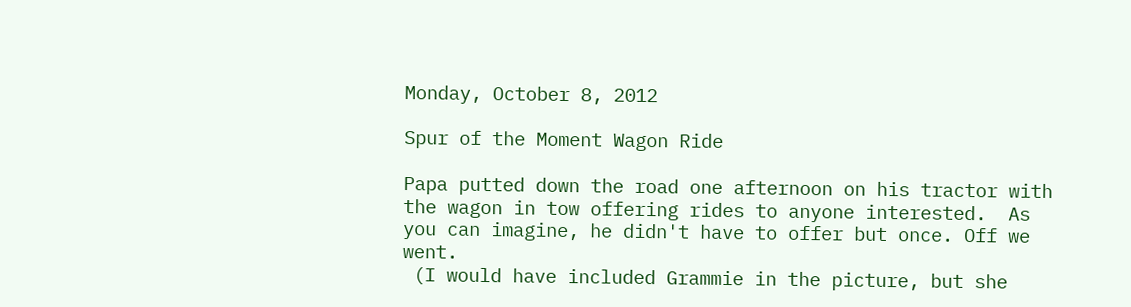Monday, October 8, 2012

Spur of the Moment Wagon Ride

Papa putted down the road one afternoon on his tractor with the wagon in tow offering rides to anyone interested.  As you can imagine, he didn't have to offer but once. Off we went.
 (I would have included Grammie in the picture, but she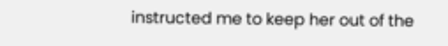instructed me to keep her out of the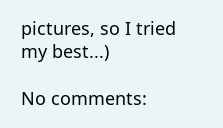pictures, so I tried my best...)

No comments: